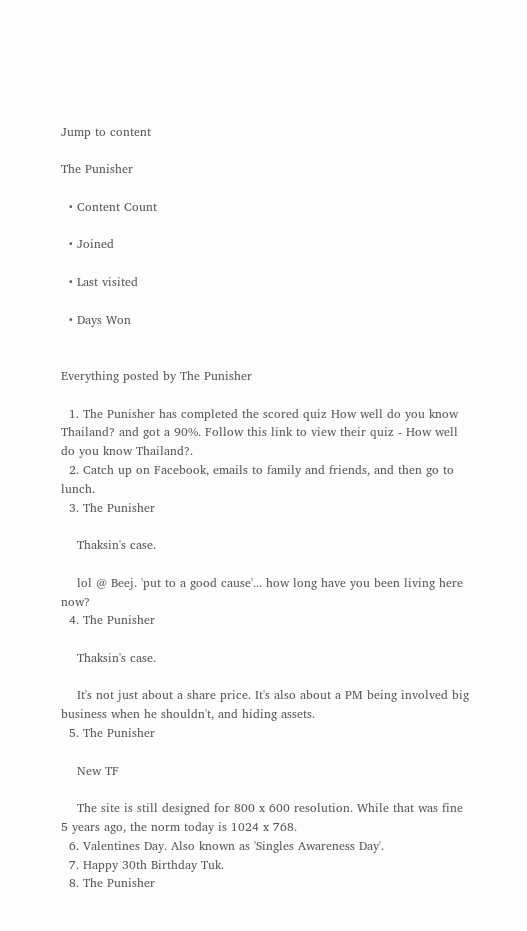Jump to content

The Punisher

  • Content Count

  • Joined

  • Last visited

  • Days Won


Everything posted by The Punisher

  1. The Punisher has completed the scored quiz How well do you know Thailand? and got a 90%. Follow this link to view their quiz - How well do you know Thailand?.
  2. Catch up on Facebook, emails to family and friends, and then go to lunch.
  3. The Punisher

    Thaksin's case.

    lol @ Beej. 'put to a good cause'... how long have you been living here now?
  4. The Punisher

    Thaksin's case.

    It's not just about a share price. It's also about a PM being involved big business when he shouldn't, and hiding assets.
  5. The Punisher

    New TF

    The site is still designed for 800 x 600 resolution. While that was fine 5 years ago, the norm today is 1024 x 768.
  6. Valentines Day. Also known as 'Singles Awareness Day'.
  7. Happy 30th Birthday Tuk.
  8. The Punisher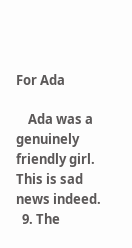For Ada

    Ada was a genuinely friendly girl. This is sad news indeed.
  9. The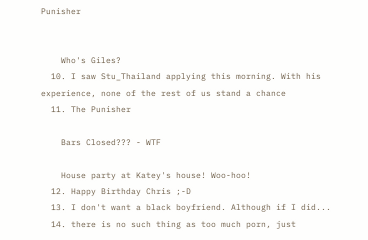Punisher


    Who's Giles?
  10. I saw Stu_Thailand applying this morning. With his experience, none of the rest of us stand a chance
  11. The Punisher

    Bars Closed??? - WTF

    House party at Katey's house! Woo-hoo!
  12. Happy Birthday Chris ;-D
  13. I don't want a black boyfriend. Although if I did...
  14. there is no such thing as too much porn, just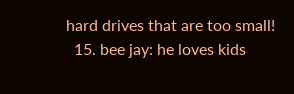hard drives that are too small!
  15. bee jay: he loves kids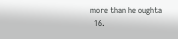more than he oughta
  16.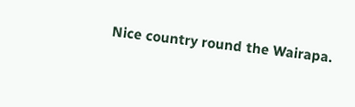Nice country round the Wairapa.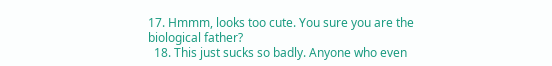17. Hmmm, looks too cute. You sure you are the biological father?
  18. This just sucks so badly. Anyone who even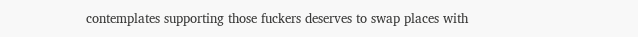contemplates supporting those fuckers deserves to swap places with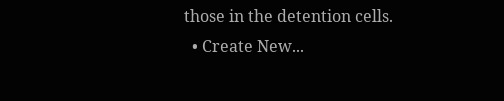those in the detention cells.
  • Create New...